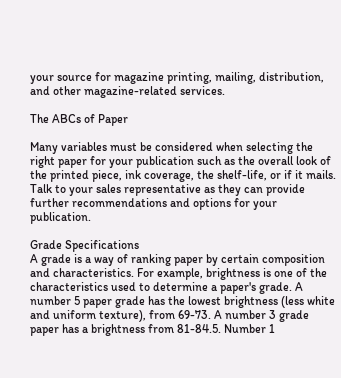your source for magazine printing, mailing, distribution, and other magazine-related services.

The ABCs of Paper

Many variables must be considered when selecting the right paper for your publication such as the overall look of the printed piece, ink coverage, the shelf-life, or if it mails. Talk to your sales representative as they can provide further recommendations and options for your publication.

Grade Specifications
A grade is a way of ranking paper by certain composition and characteristics. For example, brightness is one of the characteristics used to determine a paper's grade. A number 5 paper grade has the lowest brightness (less white and uniform texture), from 69-73. A number 3 grade paper has a brightness from 81-84.5. Number 1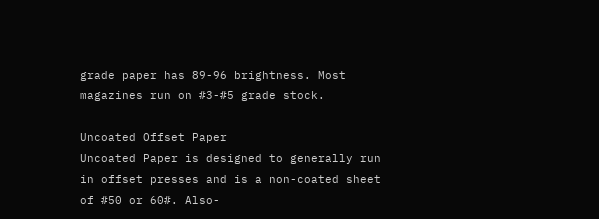grade paper has 89-96 brightness. Most magazines run on #3-#5 grade stock.

Uncoated Offset Paper
Uncoated Paper is designed to generally run in offset presses and is a non-coated sheet of #50 or 60#. Also-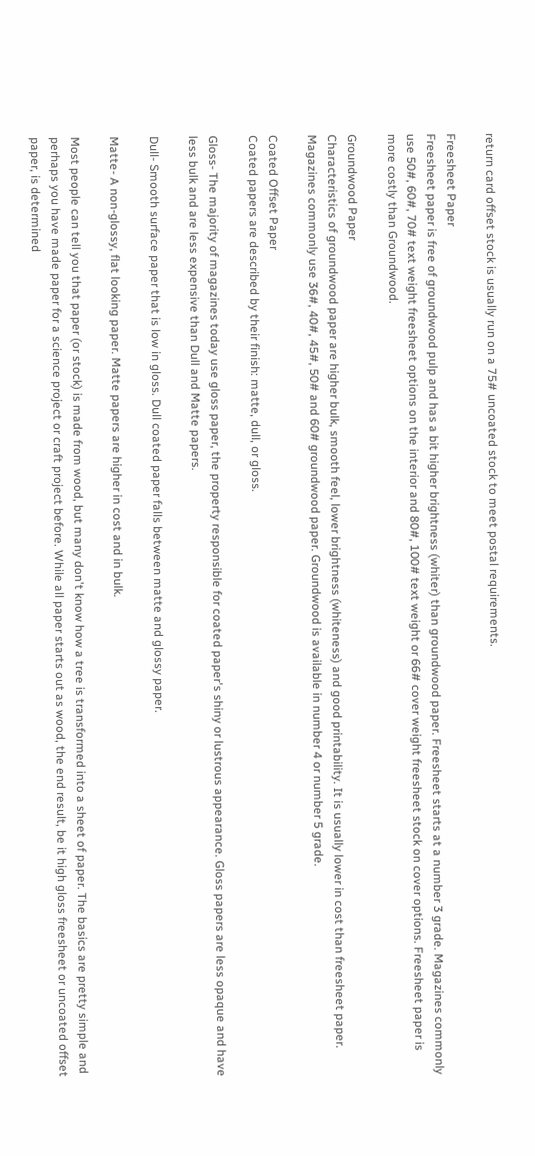return card offset stock is usually run on a 75# uncoated stock to meet postal requirements.

Freesheet Paper
Freesheet paper is free of groundwood pulp and has a bit higher brightness (whiter) than groundwood paper. Freesheet starts at a number 3 grade. Magazines commonly use 50#, 60#, 70# text weight freesheet options on the interior and 80#, 100# text weight or 66# cover weight freesheet stock on cover options. Freesheet paper is more costly than Groundwood.

Groundwood Paper
Characteristics of groundwood paper are higher bulk, smooth feel, lower brightness (whiteness) and good printability. It is usually lower in cost than freesheet paper. Magazines commonly use 36#, 40#, 45#, 50# and 60# groundwood paper. Groundwood is available in number 4 or number 5 grade.

Coated Offset Paper
Coated papers are described by their finish: matte, dull, or gloss.

Gloss- The majority of magazines today use gloss paper, the property responsible for coated paper's shiny or lustrous appearance. Gloss papers are less opaque and have less bulk and are less expensive than Dull and Matte papers.

Dull- Smooth surface paper that is low in gloss. Dull coated paper falls between matte and glossy paper.

Matte- A non-glossy, flat looking paper. Matte papers are higher in cost and in bulk.

Most people can tell you that paper (or stock) is made from wood, but many don't know how a tree is transformed into a sheet of paper. The basics are pretty simple and perhaps you have made paper for a science project or craft project before. While all paper starts out as wood, the end result, be it high gloss freesheet or uncoated offset paper, is determined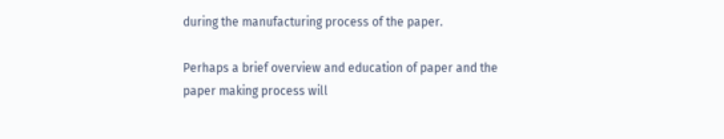during the manufacturing process of the paper.

Perhaps a brief overview and education of paper and the paper making process will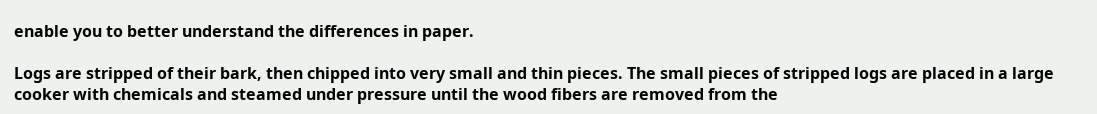enable you to better understand the differences in paper.

Logs are stripped of their bark, then chipped into very small and thin pieces. The small pieces of stripped logs are placed in a large cooker with chemicals and steamed under pressure until the wood fibers are removed from the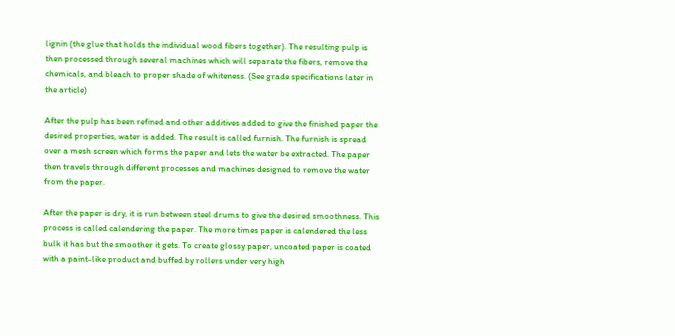lignin (the glue that holds the individual wood fibers together). The resulting pulp is then processed through several machines which will separate the fibers, remove the chemicals, and bleach to proper shade of whiteness. (See grade specifications later in the article)

After the pulp has been refined and other additives added to give the finished paper the desired properties, water is added. The result is called furnish. The furnish is spread over a mesh screen which forms the paper and lets the water be extracted. The paper then travels through different processes and machines designed to remove the water from the paper.

After the paper is dry, it is run between steel drums to give the desired smoothness. This process is called calendering the paper. The more times paper is calendered the less bulk it has but the smoother it gets. To create glossy paper, uncoated paper is coated with a paint-like product and buffed by rollers under very high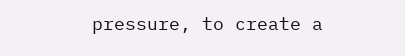pressure, to create a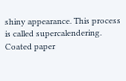shiny appearance. This process is called supercalendering. Coated paper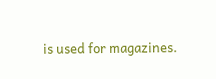is used for magazines.